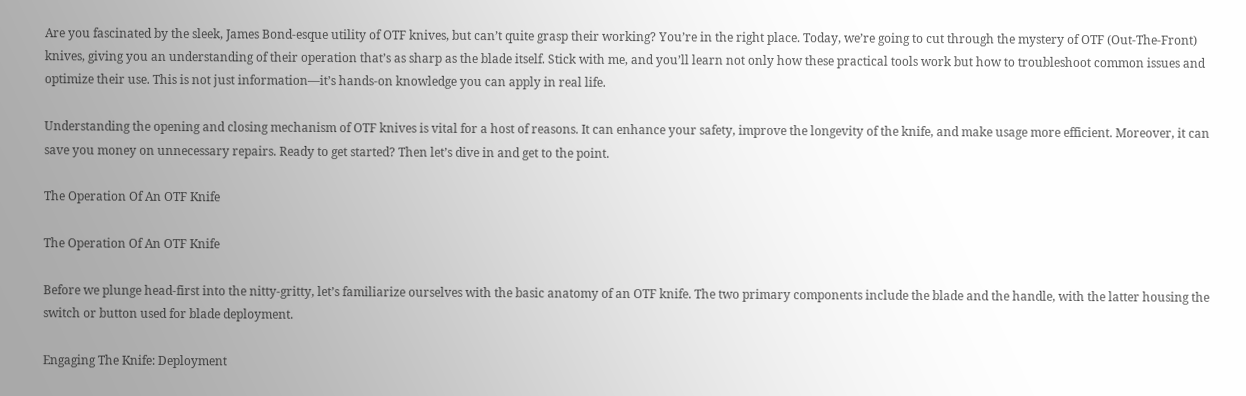Are you fascinated by the sleek, James Bond-esque utility of OTF knives, but can’t quite grasp their working? You’re in the right place. Today, we’re going to cut through the mystery of OTF (Out-The-Front) knives, giving you an understanding of their operation that’s as sharp as the blade itself. Stick with me, and you’ll learn not only how these practical tools work but how to troubleshoot common issues and optimize their use. This is not just information—it’s hands-on knowledge you can apply in real life.

Understanding the opening and closing mechanism of OTF knives is vital for a host of reasons. It can enhance your safety, improve the longevity of the knife, and make usage more efficient. Moreover, it can save you money on unnecessary repairs. Ready to get started? Then let’s dive in and get to the point.

The Operation Of An OTF Knife

The Operation Of An OTF Knife

Before we plunge head-first into the nitty-gritty, let’s familiarize ourselves with the basic anatomy of an OTF knife. The two primary components include the blade and the handle, with the latter housing the switch or button used for blade deployment.

Engaging The Knife: Deployment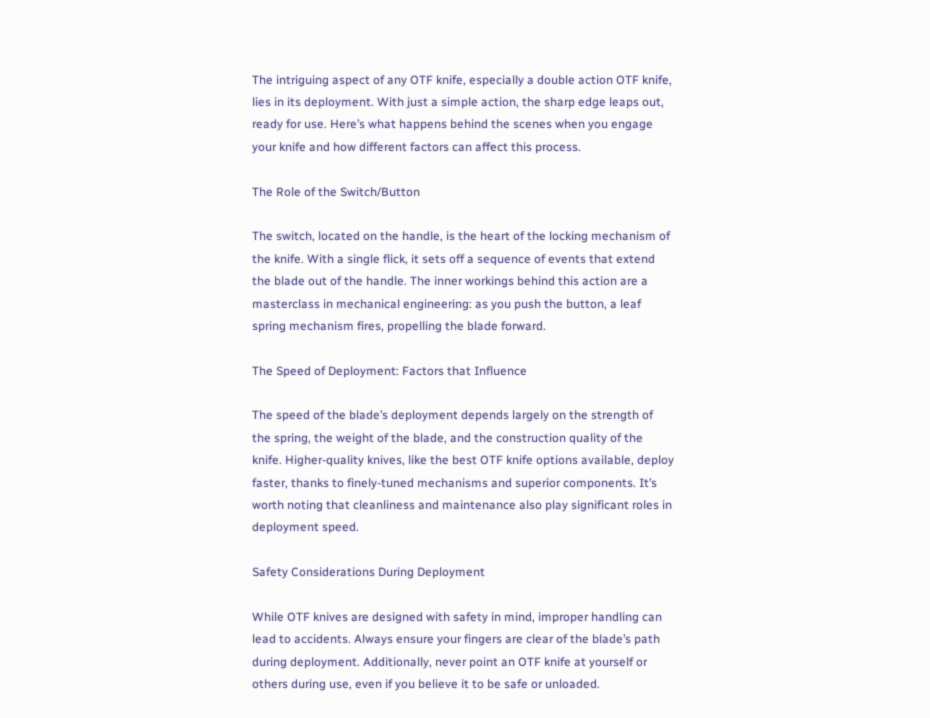The intriguing aspect of any OTF knife, especially a double action OTF knife, lies in its deployment. With just a simple action, the sharp edge leaps out, ready for use. Here’s what happens behind the scenes when you engage your knife and how different factors can affect this process.

The Role of the Switch/Button

The switch, located on the handle, is the heart of the locking mechanism of the knife. With a single flick, it sets off a sequence of events that extend the blade out of the handle. The inner workings behind this action are a masterclass in mechanical engineering: as you push the button, a leaf spring mechanism fires, propelling the blade forward.

The Speed of Deployment: Factors that Influence

The speed of the blade’s deployment depends largely on the strength of the spring, the weight of the blade, and the construction quality of the knife. Higher-quality knives, like the best OTF knife options available, deploy faster, thanks to finely-tuned mechanisms and superior components. It’s worth noting that cleanliness and maintenance also play significant roles in deployment speed.

Safety Considerations During Deployment

While OTF knives are designed with safety in mind, improper handling can lead to accidents. Always ensure your fingers are clear of the blade’s path during deployment. Additionally, never point an OTF knife at yourself or others during use, even if you believe it to be safe or unloaded.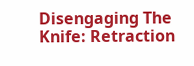Disengaging The Knife: Retraction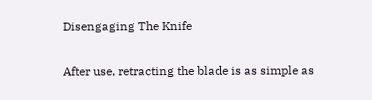Disengaging The Knife

After use, retracting the blade is as simple as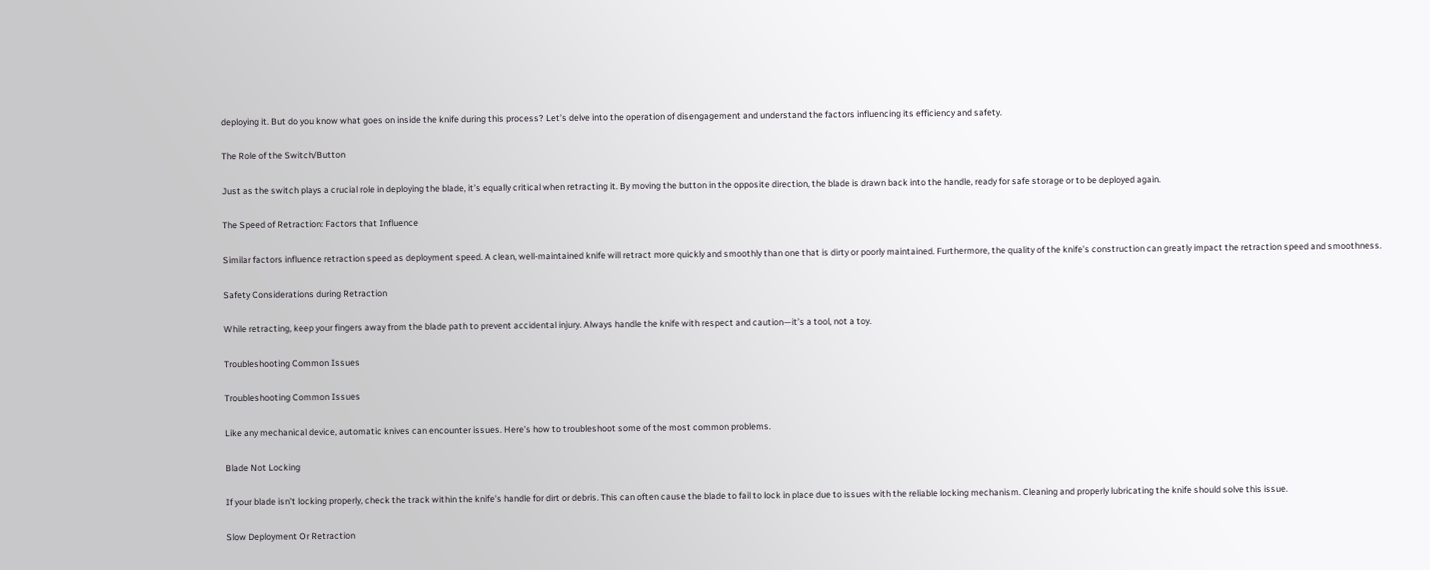deploying it. But do you know what goes on inside the knife during this process? Let’s delve into the operation of disengagement and understand the factors influencing its efficiency and safety.

The Role of the Switch/Button

Just as the switch plays a crucial role in deploying the blade, it’s equally critical when retracting it. By moving the button in the opposite direction, the blade is drawn back into the handle, ready for safe storage or to be deployed again.

The Speed of Retraction: Factors that Influence

Similar factors influence retraction speed as deployment speed. A clean, well-maintained knife will retract more quickly and smoothly than one that is dirty or poorly maintained. Furthermore, the quality of the knife’s construction can greatly impact the retraction speed and smoothness.

Safety Considerations during Retraction

While retracting, keep your fingers away from the blade path to prevent accidental injury. Always handle the knife with respect and caution—it’s a tool, not a toy.

Troubleshooting Common Issues

Troubleshooting Common Issues

Like any mechanical device, automatic knives can encounter issues. Here’s how to troubleshoot some of the most common problems.

Blade Not Locking

If your blade isn’t locking properly, check the track within the knife’s handle for dirt or debris. This can often cause the blade to fail to lock in place due to issues with the reliable locking mechanism. Cleaning and properly lubricating the knife should solve this issue.

Slow Deployment Or Retraction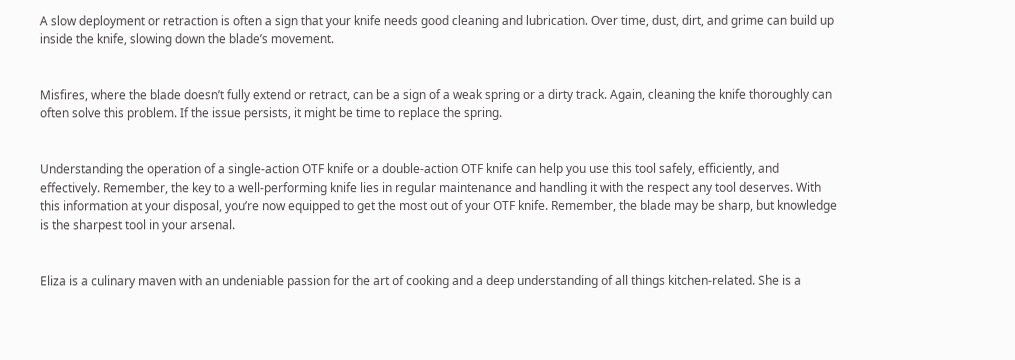A slow deployment or retraction is often a sign that your knife needs good cleaning and lubrication. Over time, dust, dirt, and grime can build up inside the knife, slowing down the blade’s movement.


Misfires, where the blade doesn’t fully extend or retract, can be a sign of a weak spring or a dirty track. Again, cleaning the knife thoroughly can often solve this problem. If the issue persists, it might be time to replace the spring.


Understanding the operation of a single-action OTF knife or a double-action OTF knife can help you use this tool safely, efficiently, and effectively. Remember, the key to a well-performing knife lies in regular maintenance and handling it with the respect any tool deserves. With this information at your disposal, you’re now equipped to get the most out of your OTF knife. Remember, the blade may be sharp, but knowledge is the sharpest tool in your arsenal.


Eliza is a culinary maven with an undeniable passion for the art of cooking and a deep understanding of all things kitchen-related. She is a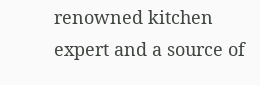renowned kitchen expert and a source of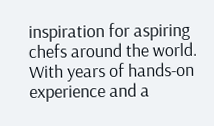inspiration for aspiring chefs around the world. With years of hands-on experience and a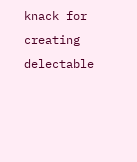knack for creating delectable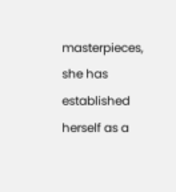masterpieces, she has established herself as a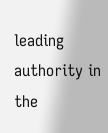leading authority in the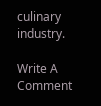culinary industry.

Write A Comment